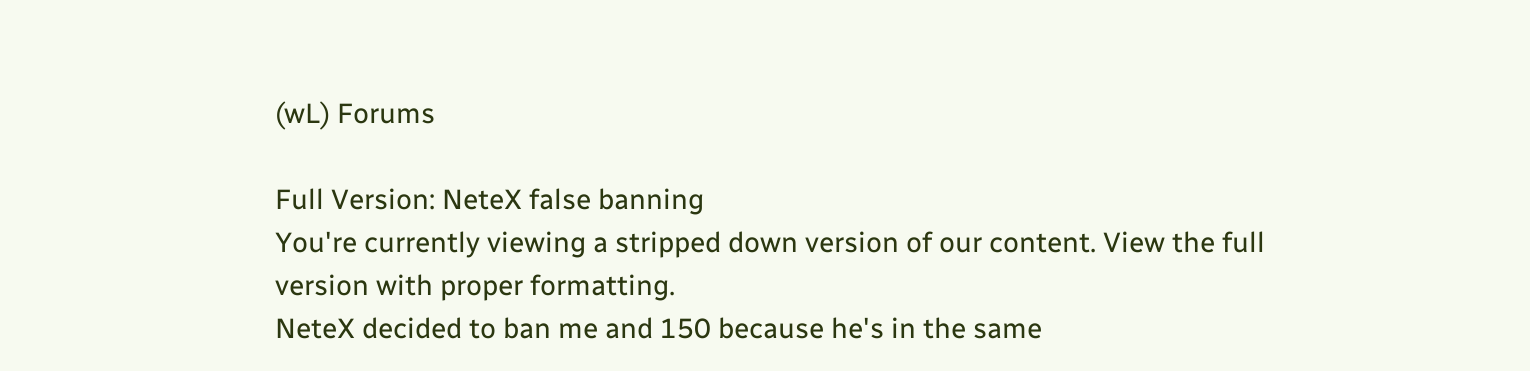(wL) Forums

Full Version: NeteX false banning
You're currently viewing a stripped down version of our content. View the full version with proper formatting.
NeteX decided to ban me and 150 because he's in the same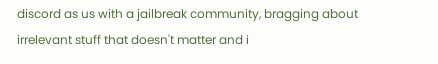discord as us with a jailbreak community, bragging about irrelevant stuff that doesn't matter and i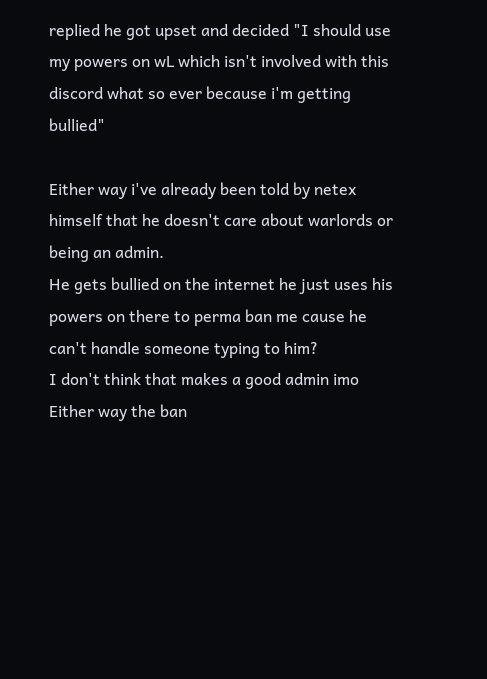replied he got upset and decided "I should use my powers on wL which isn't involved with this discord what so ever because i'm getting bullied"

Either way i've already been told by netex himself that he doesn't care about warlords or being an admin.
He gets bullied on the internet he just uses his powers on there to perma ban me cause he can't handle someone typing to him?
I don't think that makes a good admin imo
Either way the ban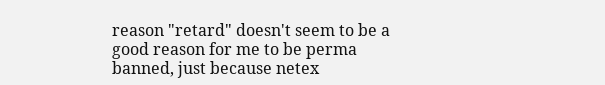reason "retard" doesn't seem to be a good reason for me to be perma banned, just because netex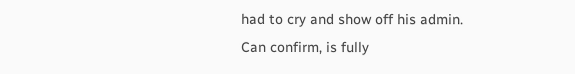had to cry and show off his admin.
Can confirm, is fully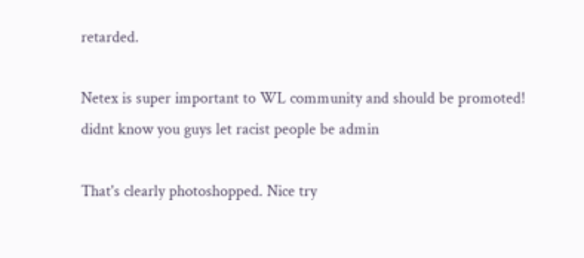retarded.

Netex is super important to WL community and should be promoted!
didnt know you guys let racist people be admin

That's clearly photoshopped. Nice try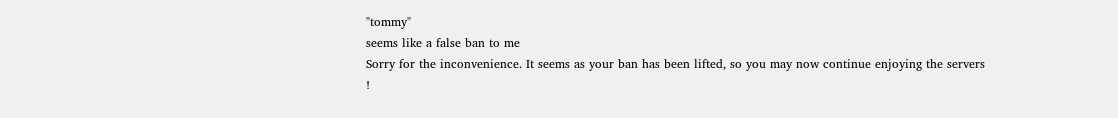"tommy"
seems like a false ban to me
Sorry for the inconvenience. It seems as your ban has been lifted, so you may now continue enjoying the servers !